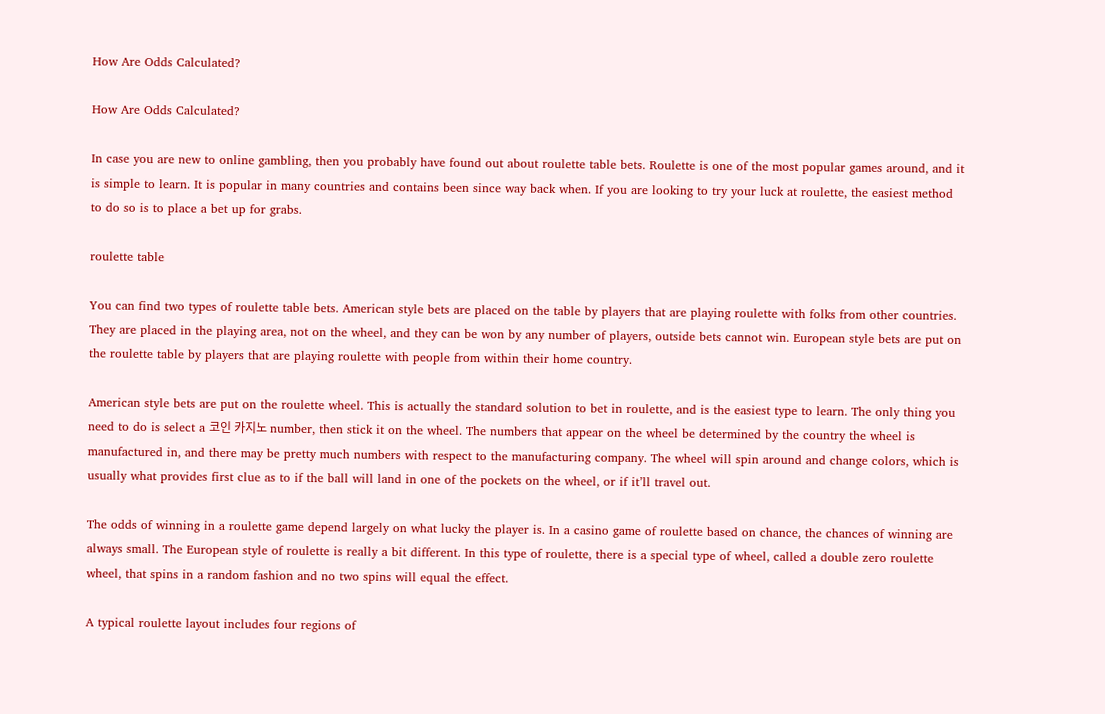How Are Odds Calculated?

How Are Odds Calculated?

In case you are new to online gambling, then you probably have found out about roulette table bets. Roulette is one of the most popular games around, and it is simple to learn. It is popular in many countries and contains been since way back when. If you are looking to try your luck at roulette, the easiest method to do so is to place a bet up for grabs.

roulette table

You can find two types of roulette table bets. American style bets are placed on the table by players that are playing roulette with folks from other countries. They are placed in the playing area, not on the wheel, and they can be won by any number of players, outside bets cannot win. European style bets are put on the roulette table by players that are playing roulette with people from within their home country.

American style bets are put on the roulette wheel. This is actually the standard solution to bet in roulette, and is the easiest type to learn. The only thing you need to do is select a 코인 카지노 number, then stick it on the wheel. The numbers that appear on the wheel be determined by the country the wheel is manufactured in, and there may be pretty much numbers with respect to the manufacturing company. The wheel will spin around and change colors, which is usually what provides first clue as to if the ball will land in one of the pockets on the wheel, or if it’ll travel out.

The odds of winning in a roulette game depend largely on what lucky the player is. In a casino game of roulette based on chance, the chances of winning are always small. The European style of roulette is really a bit different. In this type of roulette, there is a special type of wheel, called a double zero roulette wheel, that spins in a random fashion and no two spins will equal the effect.

A typical roulette layout includes four regions of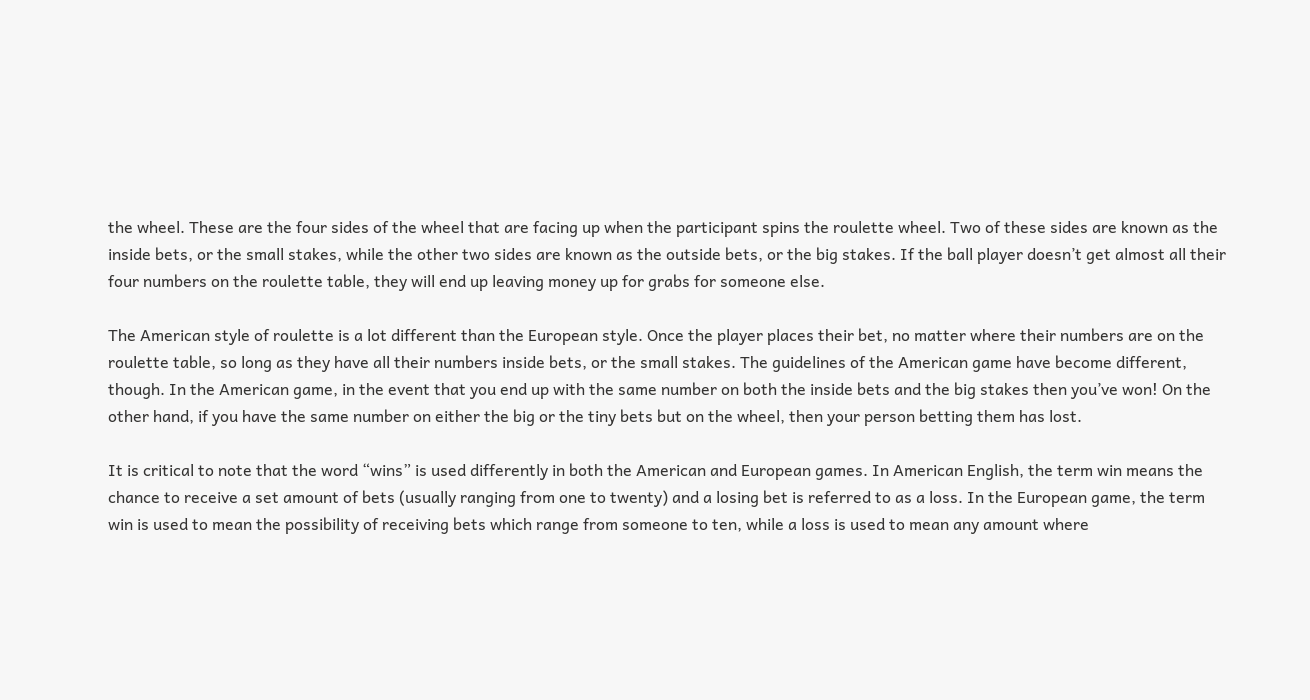the wheel. These are the four sides of the wheel that are facing up when the participant spins the roulette wheel. Two of these sides are known as the inside bets, or the small stakes, while the other two sides are known as the outside bets, or the big stakes. If the ball player doesn’t get almost all their four numbers on the roulette table, they will end up leaving money up for grabs for someone else.

The American style of roulette is a lot different than the European style. Once the player places their bet, no matter where their numbers are on the roulette table, so long as they have all their numbers inside bets, or the small stakes. The guidelines of the American game have become different, though. In the American game, in the event that you end up with the same number on both the inside bets and the big stakes then you’ve won! On the other hand, if you have the same number on either the big or the tiny bets but on the wheel, then your person betting them has lost.

It is critical to note that the word “wins” is used differently in both the American and European games. In American English, the term win means the chance to receive a set amount of bets (usually ranging from one to twenty) and a losing bet is referred to as a loss. In the European game, the term win is used to mean the possibility of receiving bets which range from someone to ten, while a loss is used to mean any amount where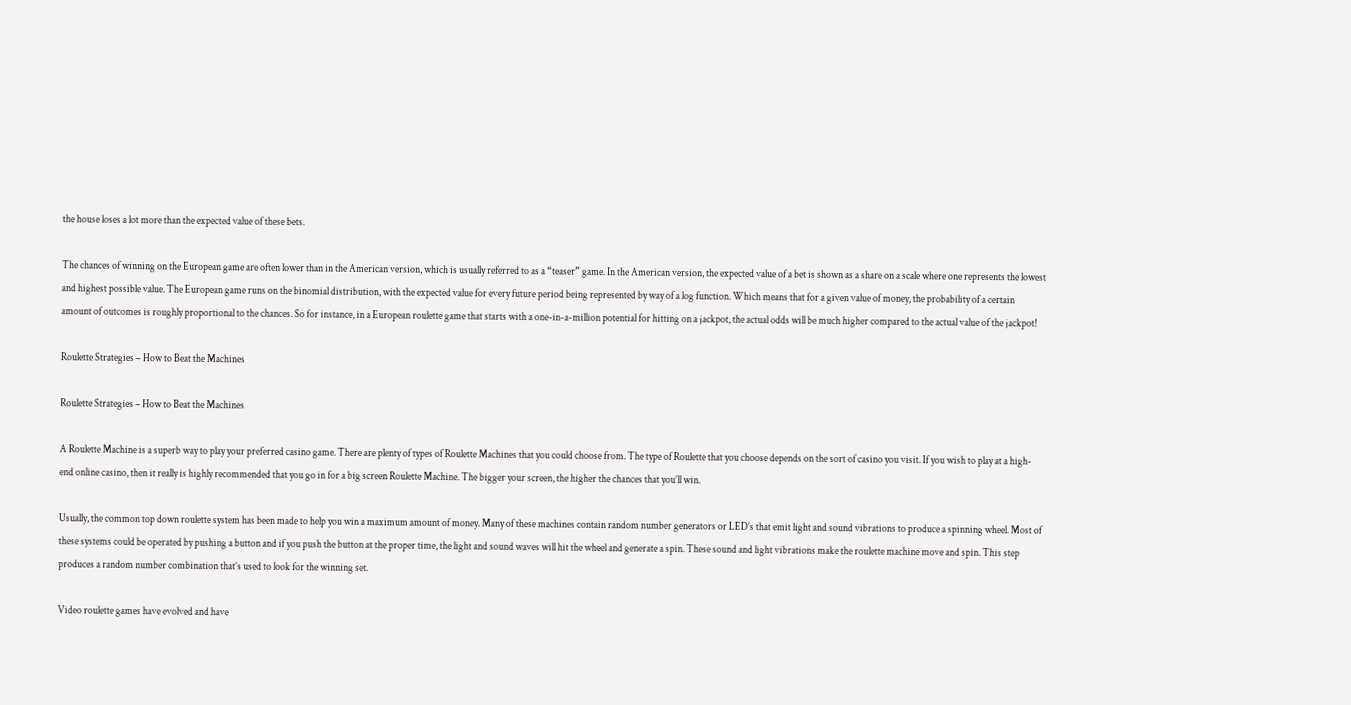the house loses a lot more than the expected value of these bets.

The chances of winning on the European game are often lower than in the American version, which is usually referred to as a “teaser” game. In the American version, the expected value of a bet is shown as a share on a scale where one represents the lowest and highest possible value. The European game runs on the binomial distribution, with the expected value for every future period being represented by way of a log function. Which means that for a given value of money, the probability of a certain amount of outcomes is roughly proportional to the chances. So for instance, in a European roulette game that starts with a one-in-a-million potential for hitting on a jackpot, the actual odds will be much higher compared to the actual value of the jackpot!

Roulette Strategies – How to Beat the Machines

Roulette Strategies – How to Beat the Machines

A Roulette Machine is a superb way to play your preferred casino game. There are plenty of types of Roulette Machines that you could choose from. The type of Roulette that you choose depends on the sort of casino you visit. If you wish to play at a high-end online casino, then it really is highly recommended that you go in for a big screen Roulette Machine. The bigger your screen, the higher the chances that you’ll win.

Usually, the common top down roulette system has been made to help you win a maximum amount of money. Many of these machines contain random number generators or LED’s that emit light and sound vibrations to produce a spinning wheel. Most of these systems could be operated by pushing a button and if you push the button at the proper time, the light and sound waves will hit the wheel and generate a spin. These sound and light vibrations make the roulette machine move and spin. This step produces a random number combination that’s used to look for the winning set.

Video roulette games have evolved and have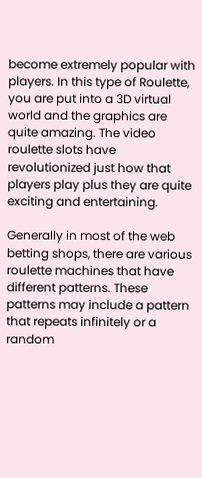become extremely popular with players. In this type of Roulette, you are put into a 3D virtual world and the graphics are quite amazing. The video roulette slots have revolutionized just how that players play plus they are quite exciting and entertaining.

Generally in most of the web betting shops, there are various roulette machines that have different patterns. These patterns may include a pattern that repeats infinitely or a random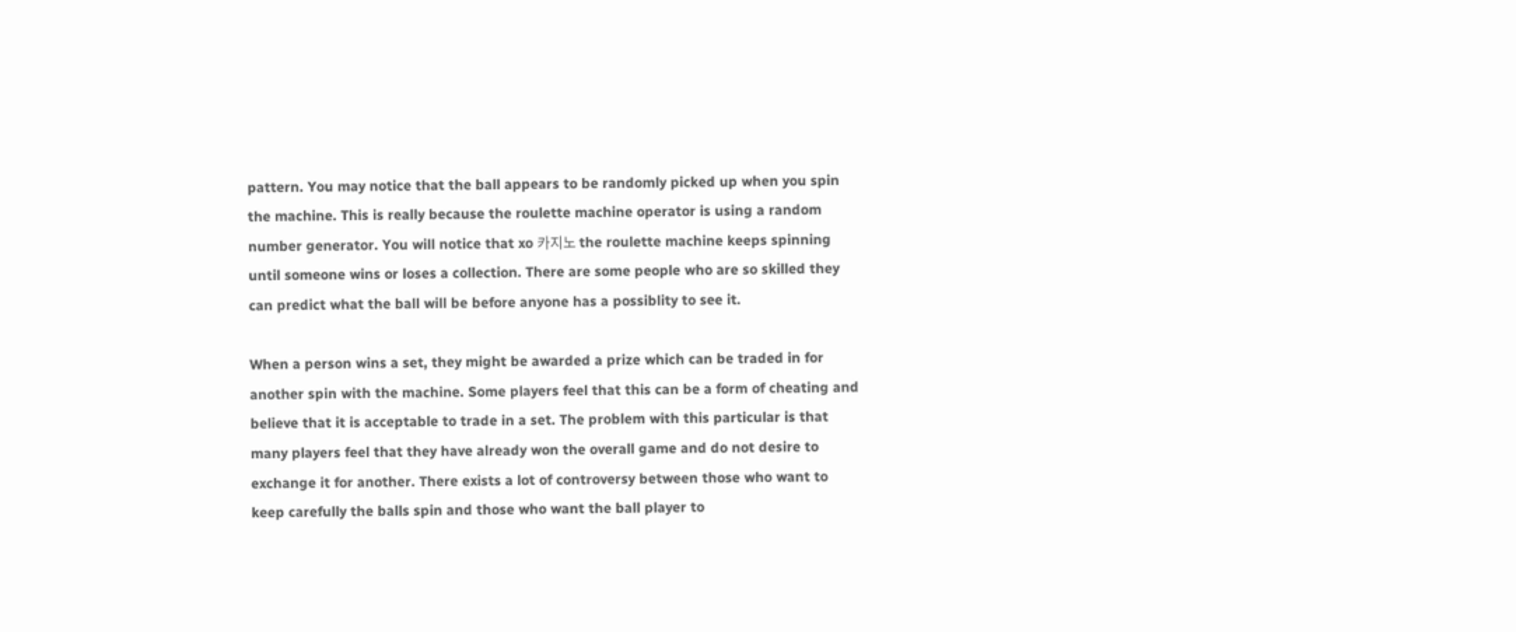pattern. You may notice that the ball appears to be randomly picked up when you spin the machine. This is really because the roulette machine operator is using a random number generator. You will notice that xo 카지노 the roulette machine keeps spinning until someone wins or loses a collection. There are some people who are so skilled they can predict what the ball will be before anyone has a possiblity to see it.

When a person wins a set, they might be awarded a prize which can be traded in for another spin with the machine. Some players feel that this can be a form of cheating and believe that it is acceptable to trade in a set. The problem with this particular is that many players feel that they have already won the overall game and do not desire to exchange it for another. There exists a lot of controversy between those who want to keep carefully the balls spin and those who want the ball player to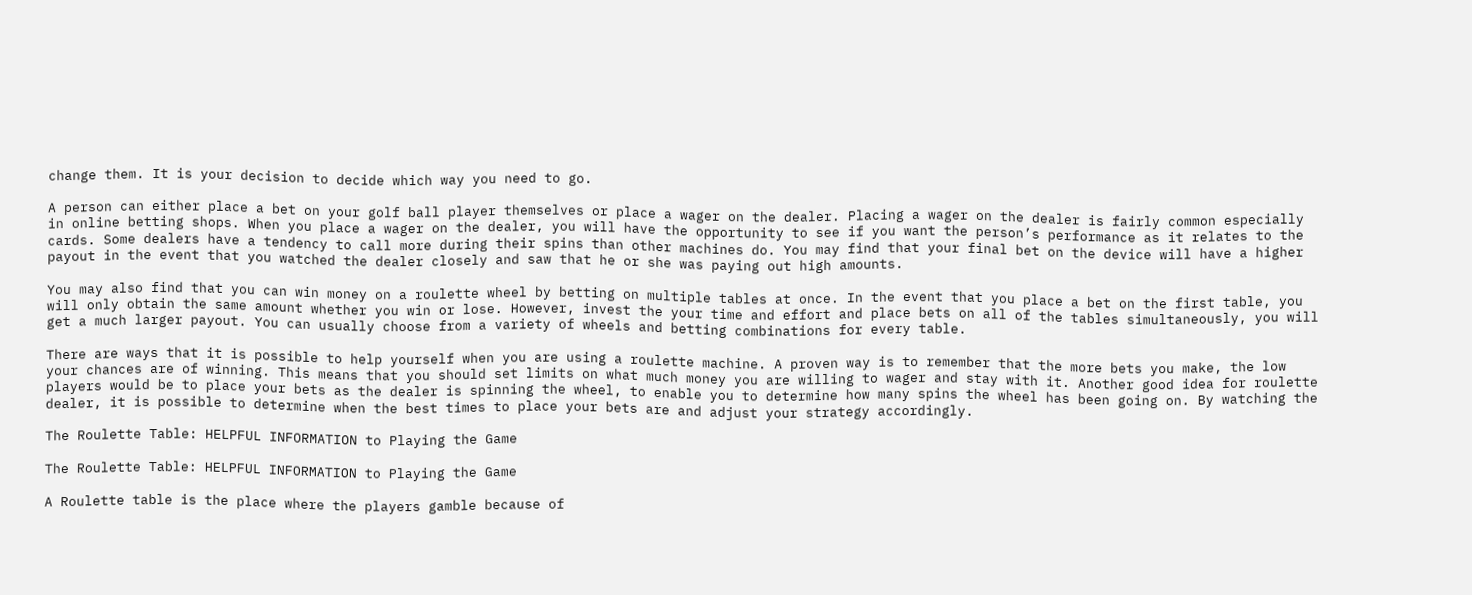change them. It is your decision to decide which way you need to go.

A person can either place a bet on your golf ball player themselves or place a wager on the dealer. Placing a wager on the dealer is fairly common especially in online betting shops. When you place a wager on the dealer, you will have the opportunity to see if you want the person’s performance as it relates to the cards. Some dealers have a tendency to call more during their spins than other machines do. You may find that your final bet on the device will have a higher payout in the event that you watched the dealer closely and saw that he or she was paying out high amounts.

You may also find that you can win money on a roulette wheel by betting on multiple tables at once. In the event that you place a bet on the first table, you will only obtain the same amount whether you win or lose. However, invest the your time and effort and place bets on all of the tables simultaneously, you will get a much larger payout. You can usually choose from a variety of wheels and betting combinations for every table.

There are ways that it is possible to help yourself when you are using a roulette machine. A proven way is to remember that the more bets you make, the low your chances are of winning. This means that you should set limits on what much money you are willing to wager and stay with it. Another good idea for roulette players would be to place your bets as the dealer is spinning the wheel, to enable you to determine how many spins the wheel has been going on. By watching the dealer, it is possible to determine when the best times to place your bets are and adjust your strategy accordingly.

The Roulette Table: HELPFUL INFORMATION to Playing the Game

The Roulette Table: HELPFUL INFORMATION to Playing the Game

A Roulette table is the place where the players gamble because of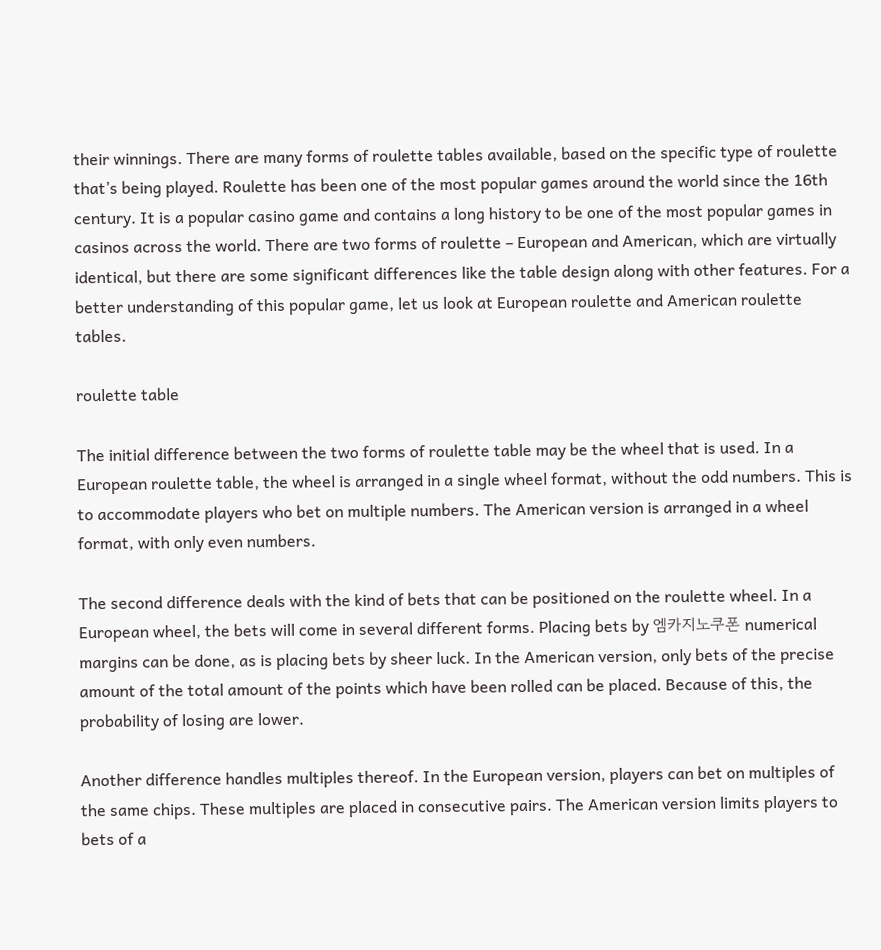their winnings. There are many forms of roulette tables available, based on the specific type of roulette that’s being played. Roulette has been one of the most popular games around the world since the 16th century. It is a popular casino game and contains a long history to be one of the most popular games in casinos across the world. There are two forms of roulette – European and American, which are virtually identical, but there are some significant differences like the table design along with other features. For a better understanding of this popular game, let us look at European roulette and American roulette tables.

roulette table

The initial difference between the two forms of roulette table may be the wheel that is used. In a European roulette table, the wheel is arranged in a single wheel format, without the odd numbers. This is to accommodate players who bet on multiple numbers. The American version is arranged in a wheel format, with only even numbers.

The second difference deals with the kind of bets that can be positioned on the roulette wheel. In a European wheel, the bets will come in several different forms. Placing bets by 엠카지노쿠폰 numerical margins can be done, as is placing bets by sheer luck. In the American version, only bets of the precise amount of the total amount of the points which have been rolled can be placed. Because of this, the probability of losing are lower.

Another difference handles multiples thereof. In the European version, players can bet on multiples of the same chips. These multiples are placed in consecutive pairs. The American version limits players to bets of a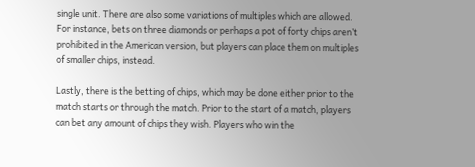single unit. There are also some variations of multiples which are allowed. For instance, bets on three diamonds or perhaps a pot of forty chips aren’t prohibited in the American version, but players can place them on multiples of smaller chips, instead.

Lastly, there is the betting of chips, which may be done either prior to the match starts or through the match. Prior to the start of a match, players can bet any amount of chips they wish. Players who win the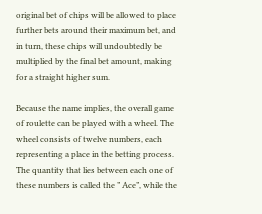original bet of chips will be allowed to place further bets around their maximum bet, and in turn, these chips will undoubtedly be multiplied by the final bet amount, making for a straight higher sum.

Because the name implies, the overall game of roulette can be played with a wheel. The wheel consists of twelve numbers, each representing a place in the betting process. The quantity that lies between each one of these numbers is called the ” Ace”, while the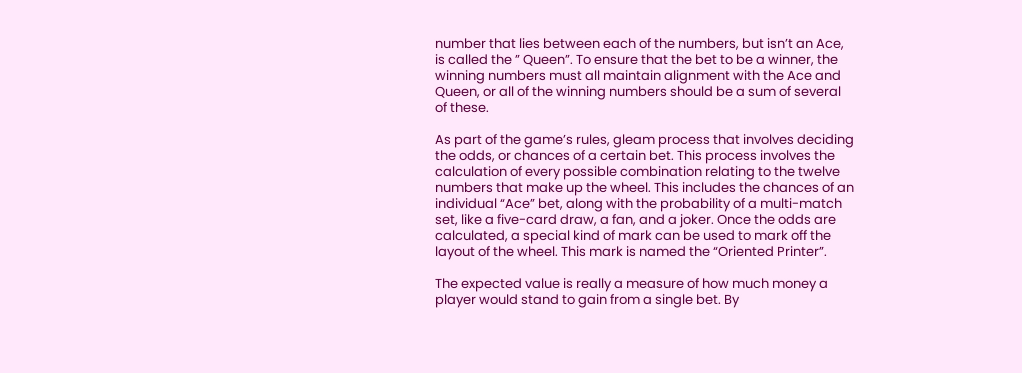number that lies between each of the numbers, but isn’t an Ace, is called the ” Queen”. To ensure that the bet to be a winner, the winning numbers must all maintain alignment with the Ace and Queen, or all of the winning numbers should be a sum of several of these.

As part of the game’s rules, gleam process that involves deciding the odds, or chances of a certain bet. This process involves the calculation of every possible combination relating to the twelve numbers that make up the wheel. This includes the chances of an individual “Ace” bet, along with the probability of a multi-match set, like a five-card draw, a fan, and a joker. Once the odds are calculated, a special kind of mark can be used to mark off the layout of the wheel. This mark is named the “Oriented Printer”.

The expected value is really a measure of how much money a player would stand to gain from a single bet. By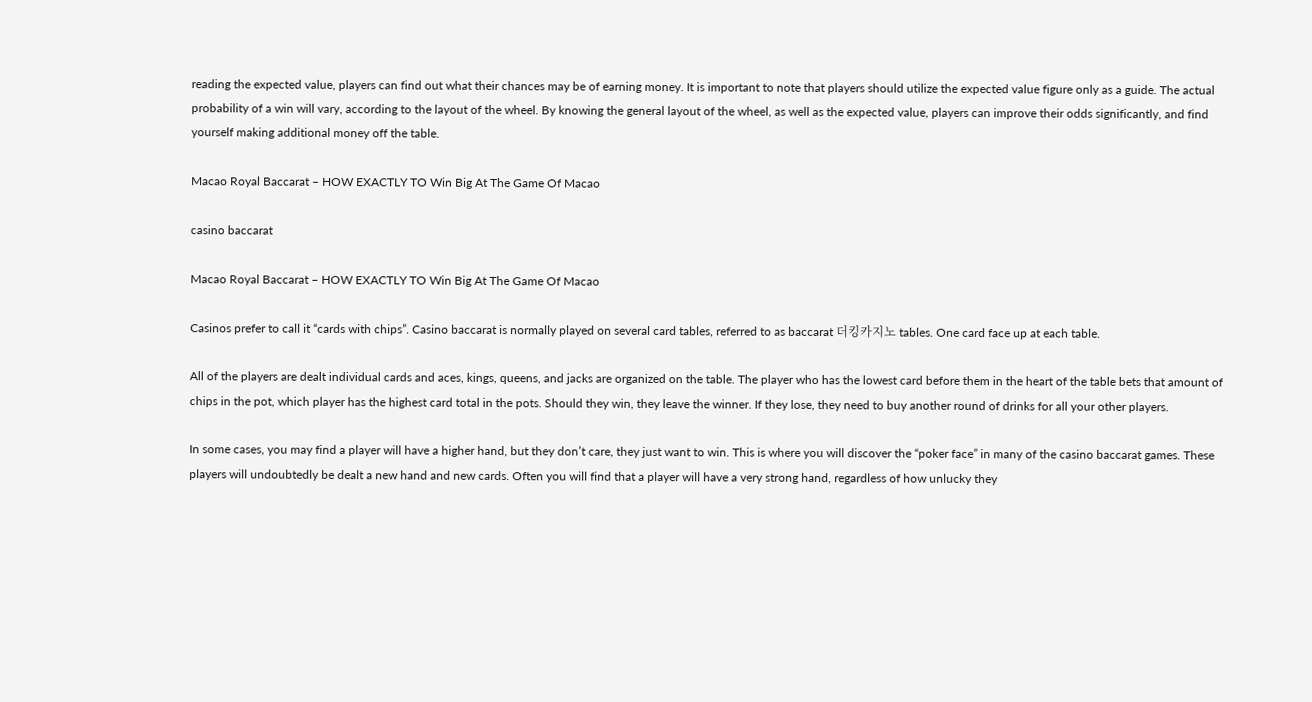reading the expected value, players can find out what their chances may be of earning money. It is important to note that players should utilize the expected value figure only as a guide. The actual probability of a win will vary, according to the layout of the wheel. By knowing the general layout of the wheel, as well as the expected value, players can improve their odds significantly, and find yourself making additional money off the table.

Macao Royal Baccarat – HOW EXACTLY TO Win Big At The Game Of Macao

casino baccarat

Macao Royal Baccarat – HOW EXACTLY TO Win Big At The Game Of Macao

Casinos prefer to call it “cards with chips”. Casino baccarat is normally played on several card tables, referred to as baccarat 더킹카지노 tables. One card face up at each table.

All of the players are dealt individual cards and aces, kings, queens, and jacks are organized on the table. The player who has the lowest card before them in the heart of the table bets that amount of chips in the pot, which player has the highest card total in the pots. Should they win, they leave the winner. If they lose, they need to buy another round of drinks for all your other players.

In some cases, you may find a player will have a higher hand, but they don’t care, they just want to win. This is where you will discover the “poker face” in many of the casino baccarat games. These players will undoubtedly be dealt a new hand and new cards. Often you will find that a player will have a very strong hand, regardless of how unlucky they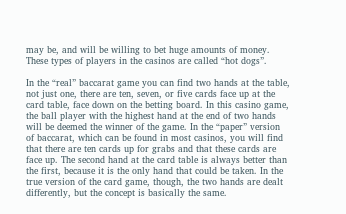may be, and will be willing to bet huge amounts of money. These types of players in the casinos are called “hot dogs”.

In the “real” baccarat game you can find two hands at the table, not just one, there are ten, seven, or five cards face up at the card table, face down on the betting board. In this casino game, the ball player with the highest hand at the end of two hands will be deemed the winner of the game. In the “paper” version of baccarat, which can be found in most casinos, you will find that there are ten cards up for grabs and that these cards are face up. The second hand at the card table is always better than the first, because it is the only hand that could be taken. In the true version of the card game, though, the two hands are dealt differently, but the concept is basically the same.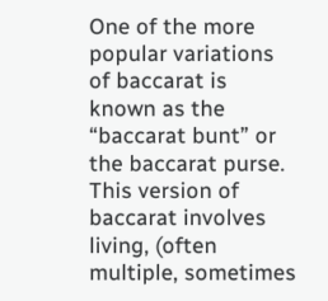One of the more popular variations of baccarat is known as the “baccarat bunt” or the baccarat purse. This version of baccarat involves living, (often multiple, sometimes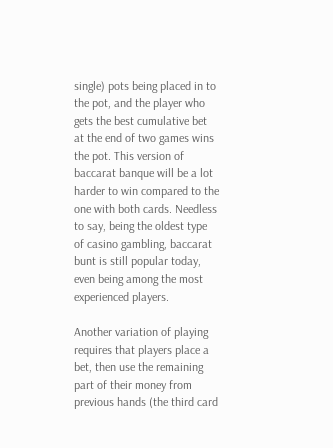single) pots being placed in to the pot, and the player who gets the best cumulative bet at the end of two games wins the pot. This version of baccarat banque will be a lot harder to win compared to the one with both cards. Needless to say, being the oldest type of casino gambling, baccarat bunt is still popular today, even being among the most experienced players.

Another variation of playing requires that players place a bet, then use the remaining part of their money from previous hands (the third card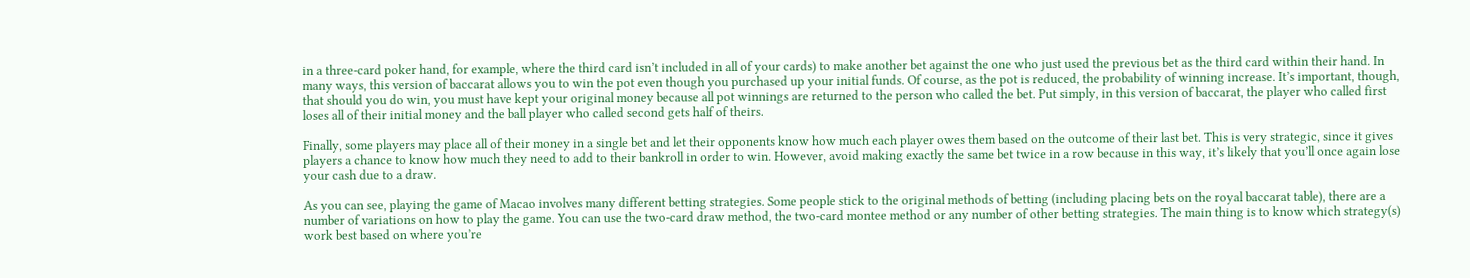in a three-card poker hand, for example, where the third card isn’t included in all of your cards) to make another bet against the one who just used the previous bet as the third card within their hand. In many ways, this version of baccarat allows you to win the pot even though you purchased up your initial funds. Of course, as the pot is reduced, the probability of winning increase. It’s important, though, that should you do win, you must have kept your original money because all pot winnings are returned to the person who called the bet. Put simply, in this version of baccarat, the player who called first loses all of their initial money and the ball player who called second gets half of theirs.

Finally, some players may place all of their money in a single bet and let their opponents know how much each player owes them based on the outcome of their last bet. This is very strategic, since it gives players a chance to know how much they need to add to their bankroll in order to win. However, avoid making exactly the same bet twice in a row because in this way, it’s likely that you’ll once again lose your cash due to a draw.

As you can see, playing the game of Macao involves many different betting strategies. Some people stick to the original methods of betting (including placing bets on the royal baccarat table), there are a number of variations on how to play the game. You can use the two-card draw method, the two-card montee method or any number of other betting strategies. The main thing is to know which strategy(s) work best based on where you’re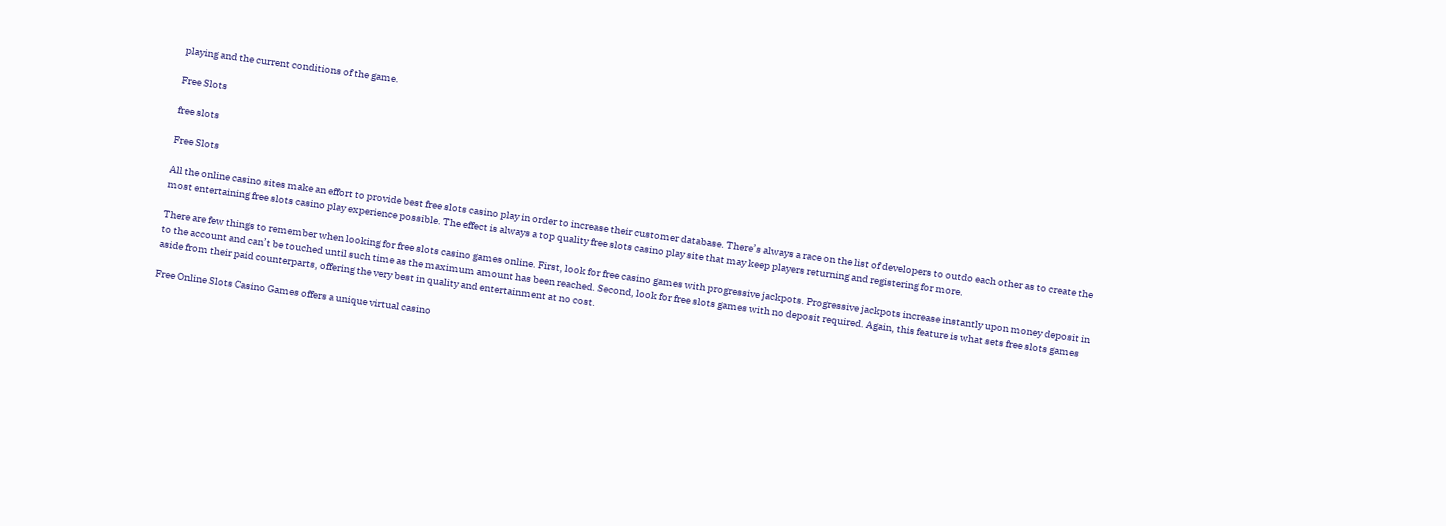playing and the current conditions of the game.

Free Slots

free slots

Free Slots

All the online casino sites make an effort to provide best free slots casino play in order to increase their customer database. There’s always a race on the list of developers to outdo each other as to create the most entertaining free slots casino play experience possible. The effect is always a top quality free slots casino play site that may keep players returning and registering for more.

There are few things to remember when looking for free slots casino games online. First, look for free casino games with progressive jackpots. Progressive jackpots increase instantly upon money deposit in to the account and can’t be touched until such time as the maximum amount has been reached. Second, look for free slots games with no deposit required. Again, this feature is what sets free slots games aside from their paid counterparts, offering the very best in quality and entertainment at no cost.

Free Online Slots Casino Games offers a unique virtual casino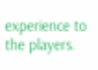experience to the players.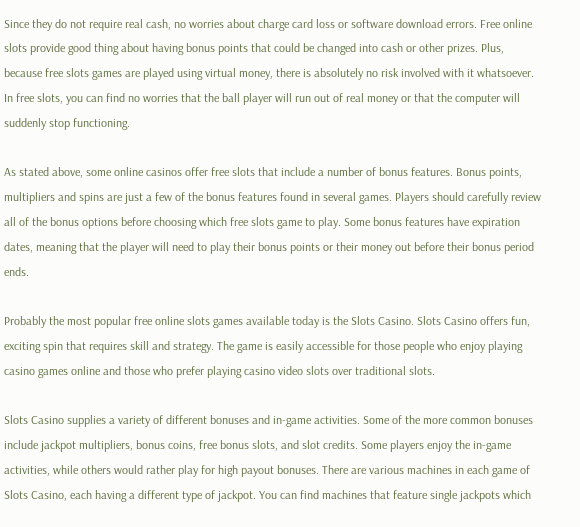Since they do not require real cash, no worries about charge card loss or software download errors. Free online slots provide good thing about having bonus points that could be changed into cash or other prizes. Plus, because free slots games are played using virtual money, there is absolutely no risk involved with it whatsoever. In free slots, you can find no worries that the ball player will run out of real money or that the computer will suddenly stop functioning.

As stated above, some online casinos offer free slots that include a number of bonus features. Bonus points, multipliers and spins are just a few of the bonus features found in several games. Players should carefully review all of the bonus options before choosing which free slots game to play. Some bonus features have expiration dates, meaning that the player will need to play their bonus points or their money out before their bonus period ends.

Probably the most popular free online slots games available today is the Slots Casino. Slots Casino offers fun, exciting spin that requires skill and strategy. The game is easily accessible for those people who enjoy playing casino games online and those who prefer playing casino video slots over traditional slots.

Slots Casino supplies a variety of different bonuses and in-game activities. Some of the more common bonuses include jackpot multipliers, bonus coins, free bonus slots, and slot credits. Some players enjoy the in-game activities, while others would rather play for high payout bonuses. There are various machines in each game of Slots Casino, each having a different type of jackpot. You can find machines that feature single jackpots which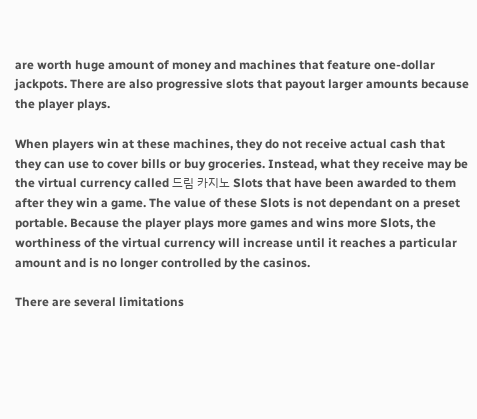are worth huge amount of money and machines that feature one-dollar jackpots. There are also progressive slots that payout larger amounts because the player plays.

When players win at these machines, they do not receive actual cash that they can use to cover bills or buy groceries. Instead, what they receive may be the virtual currency called 드림 카지노 Slots that have been awarded to them after they win a game. The value of these Slots is not dependant on a preset portable. Because the player plays more games and wins more Slots, the worthiness of the virtual currency will increase until it reaches a particular amount and is no longer controlled by the casinos.

There are several limitations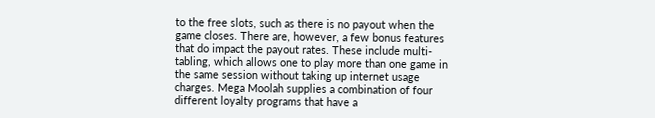to the free slots, such as there is no payout when the game closes. There are, however, a few bonus features that do impact the payout rates. These include multi-tabling, which allows one to play more than one game in the same session without taking up internet usage charges. Mega Moolah supplies a combination of four different loyalty programs that have a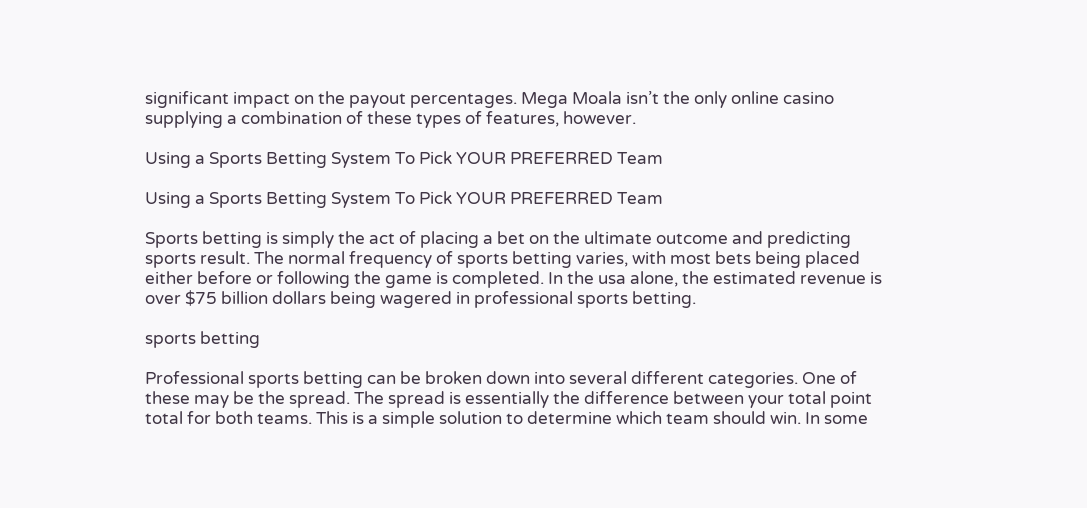significant impact on the payout percentages. Mega Moala isn’t the only online casino supplying a combination of these types of features, however.

Using a Sports Betting System To Pick YOUR PREFERRED Team

Using a Sports Betting System To Pick YOUR PREFERRED Team

Sports betting is simply the act of placing a bet on the ultimate outcome and predicting sports result. The normal frequency of sports betting varies, with most bets being placed either before or following the game is completed. In the usa alone, the estimated revenue is over $75 billion dollars being wagered in professional sports betting.

sports betting

Professional sports betting can be broken down into several different categories. One of these may be the spread. The spread is essentially the difference between your total point total for both teams. This is a simple solution to determine which team should win. In some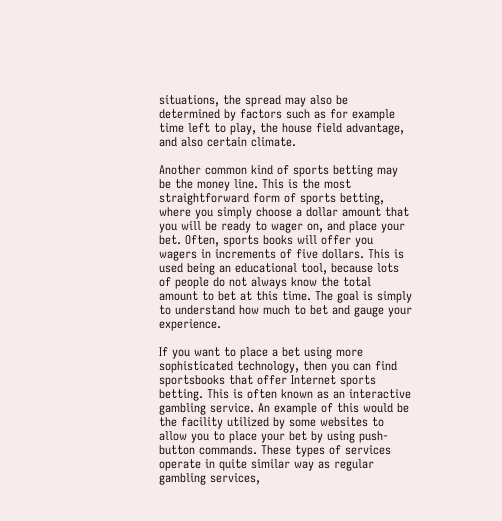situations, the spread may also be determined by factors such as for example time left to play, the house field advantage, and also certain climate.

Another common kind of sports betting may be the money line. This is the most straightforward form of sports betting, where you simply choose a dollar amount that you will be ready to wager on, and place your bet. Often, sports books will offer you wagers in increments of five dollars. This is used being an educational tool, because lots of people do not always know the total amount to bet at this time. The goal is simply to understand how much to bet and gauge your experience.

If you want to place a bet using more sophisticated technology, then you can find sportsbooks that offer Internet sports betting. This is often known as an interactive gambling service. An example of this would be the facility utilized by some websites to allow you to place your bet by using push-button commands. These types of services operate in quite similar way as regular gambling services,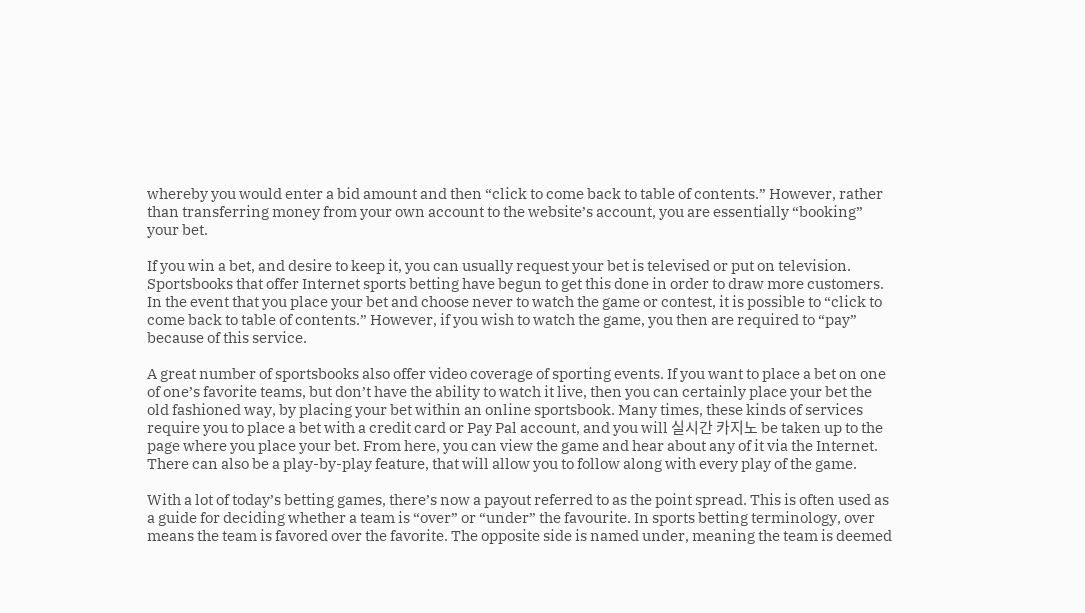whereby you would enter a bid amount and then “click to come back to table of contents.” However, rather than transferring money from your own account to the website’s account, you are essentially “booking” your bet.

If you win a bet, and desire to keep it, you can usually request your bet is televised or put on television. Sportsbooks that offer Internet sports betting have begun to get this done in order to draw more customers. In the event that you place your bet and choose never to watch the game or contest, it is possible to “click to come back to table of contents.” However, if you wish to watch the game, you then are required to “pay” because of this service.

A great number of sportsbooks also offer video coverage of sporting events. If you want to place a bet on one of one’s favorite teams, but don’t have the ability to watch it live, then you can certainly place your bet the old fashioned way, by placing your bet within an online sportsbook. Many times, these kinds of services require you to place a bet with a credit card or Pay Pal account, and you will 실시간 카지노 be taken up to the page where you place your bet. From here, you can view the game and hear about any of it via the Internet. There can also be a play-by-play feature, that will allow you to follow along with every play of the game.

With a lot of today’s betting games, there’s now a payout referred to as the point spread. This is often used as a guide for deciding whether a team is “over” or “under” the favourite. In sports betting terminology, over means the team is favored over the favorite. The opposite side is named under, meaning the team is deemed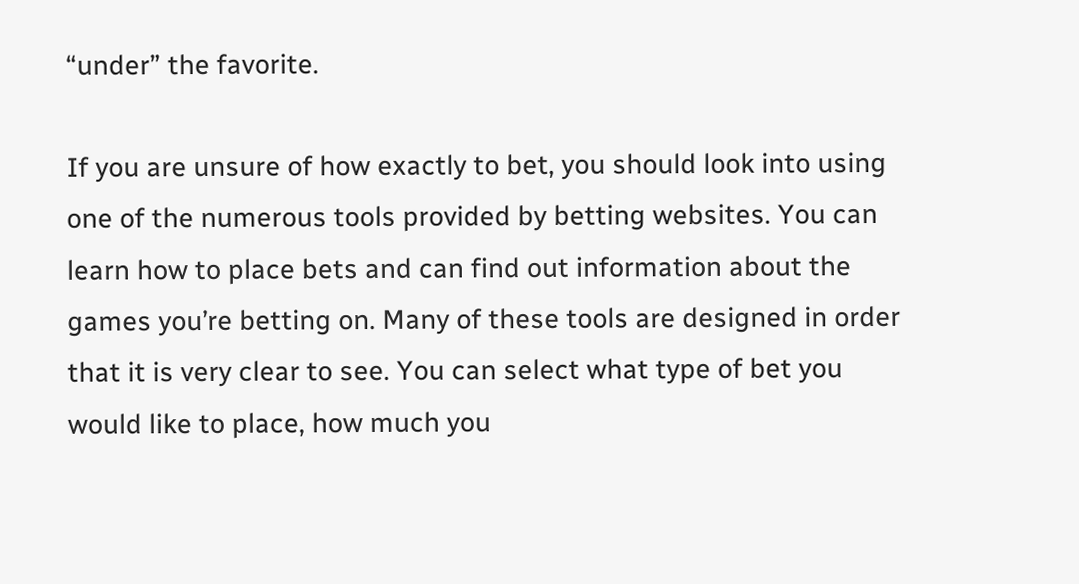“under” the favorite.

If you are unsure of how exactly to bet, you should look into using one of the numerous tools provided by betting websites. You can learn how to place bets and can find out information about the games you’re betting on. Many of these tools are designed in order that it is very clear to see. You can select what type of bet you would like to place, how much you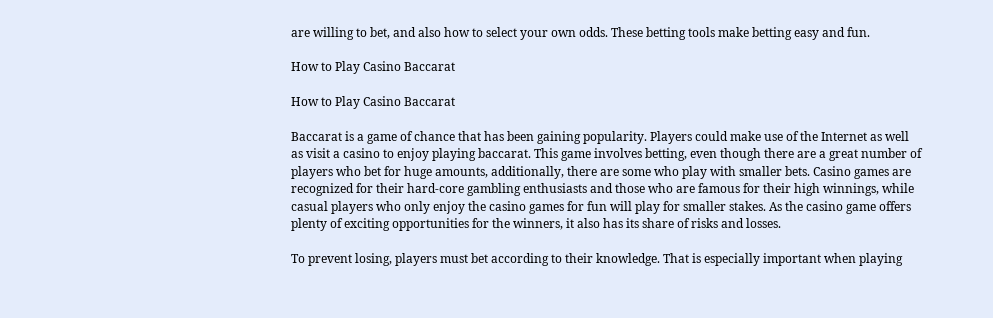are willing to bet, and also how to select your own odds. These betting tools make betting easy and fun.

How to Play Casino Baccarat

How to Play Casino Baccarat

Baccarat is a game of chance that has been gaining popularity. Players could make use of the Internet as well as visit a casino to enjoy playing baccarat. This game involves betting, even though there are a great number of players who bet for huge amounts, additionally, there are some who play with smaller bets. Casino games are recognized for their hard-core gambling enthusiasts and those who are famous for their high winnings, while casual players who only enjoy the casino games for fun will play for smaller stakes. As the casino game offers plenty of exciting opportunities for the winners, it also has its share of risks and losses.

To prevent losing, players must bet according to their knowledge. That is especially important when playing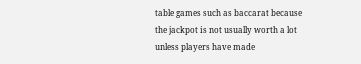table games such as baccarat because the jackpot is not usually worth a lot unless players have made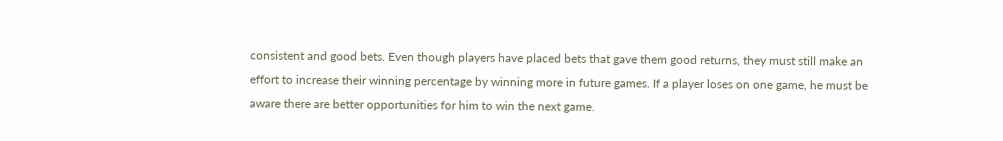consistent and good bets. Even though players have placed bets that gave them good returns, they must still make an effort to increase their winning percentage by winning more in future games. If a player loses on one game, he must be aware there are better opportunities for him to win the next game.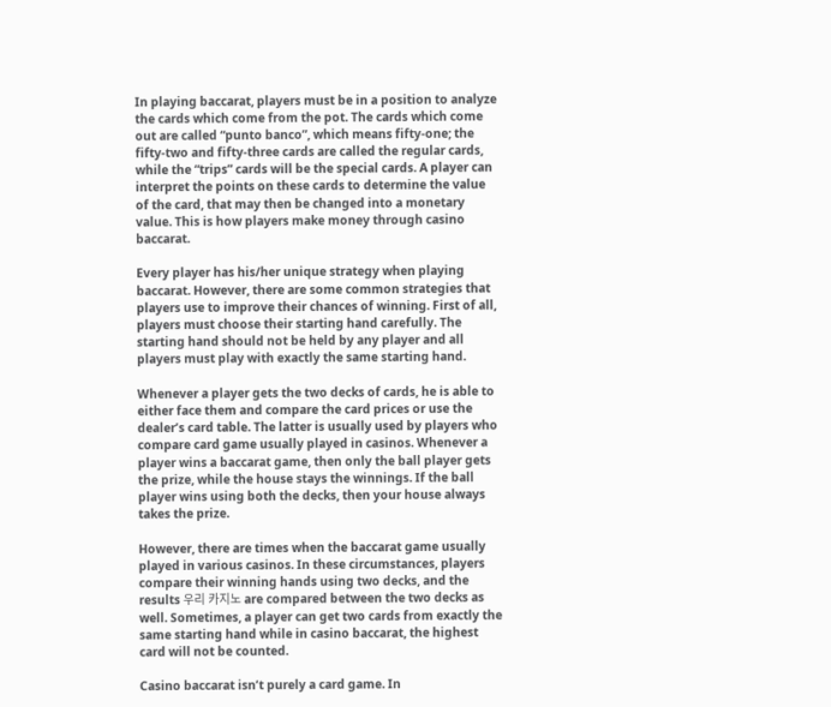In playing baccarat, players must be in a position to analyze the cards which come from the pot. The cards which come out are called “punto banco”, which means fifty-one; the fifty-two and fifty-three cards are called the regular cards, while the “trips” cards will be the special cards. A player can interpret the points on these cards to determine the value of the card, that may then be changed into a monetary value. This is how players make money through casino baccarat.

Every player has his/her unique strategy when playing baccarat. However, there are some common strategies that players use to improve their chances of winning. First of all, players must choose their starting hand carefully. The starting hand should not be held by any player and all players must play with exactly the same starting hand.

Whenever a player gets the two decks of cards, he is able to either face them and compare the card prices or use the dealer’s card table. The latter is usually used by players who compare card game usually played in casinos. Whenever a player wins a baccarat game, then only the ball player gets the prize, while the house stays the winnings. If the ball player wins using both the decks, then your house always takes the prize.

However, there are times when the baccarat game usually played in various casinos. In these circumstances, players compare their winning hands using two decks, and the results 우리 카지노 are compared between the two decks as well. Sometimes, a player can get two cards from exactly the same starting hand while in casino baccarat, the highest card will not be counted.

Casino baccarat isn’t purely a card game. In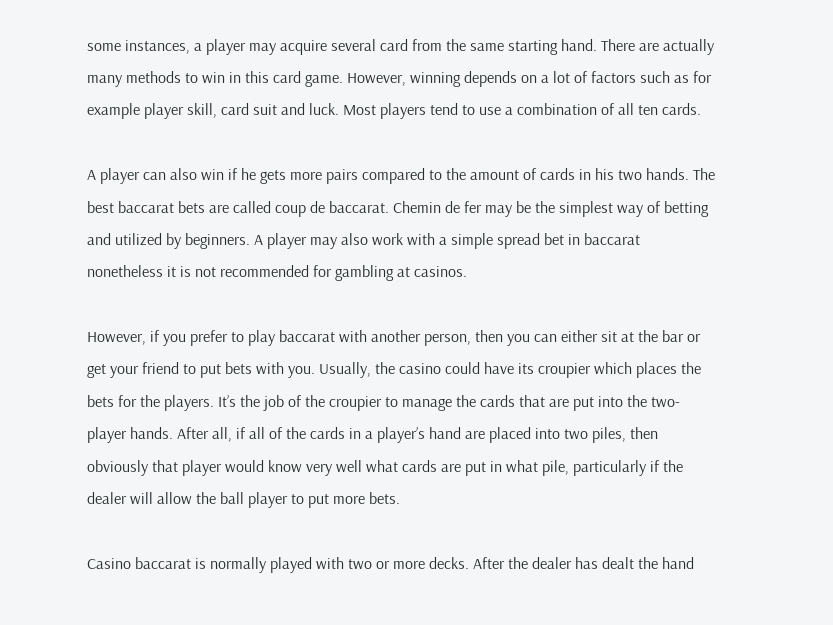some instances, a player may acquire several card from the same starting hand. There are actually many methods to win in this card game. However, winning depends on a lot of factors such as for example player skill, card suit and luck. Most players tend to use a combination of all ten cards.

A player can also win if he gets more pairs compared to the amount of cards in his two hands. The best baccarat bets are called coup de baccarat. Chemin de fer may be the simplest way of betting and utilized by beginners. A player may also work with a simple spread bet in baccarat nonetheless it is not recommended for gambling at casinos.

However, if you prefer to play baccarat with another person, then you can either sit at the bar or get your friend to put bets with you. Usually, the casino could have its croupier which places the bets for the players. It’s the job of the croupier to manage the cards that are put into the two-player hands. After all, if all of the cards in a player’s hand are placed into two piles, then obviously that player would know very well what cards are put in what pile, particularly if the dealer will allow the ball player to put more bets.

Casino baccarat is normally played with two or more decks. After the dealer has dealt the hand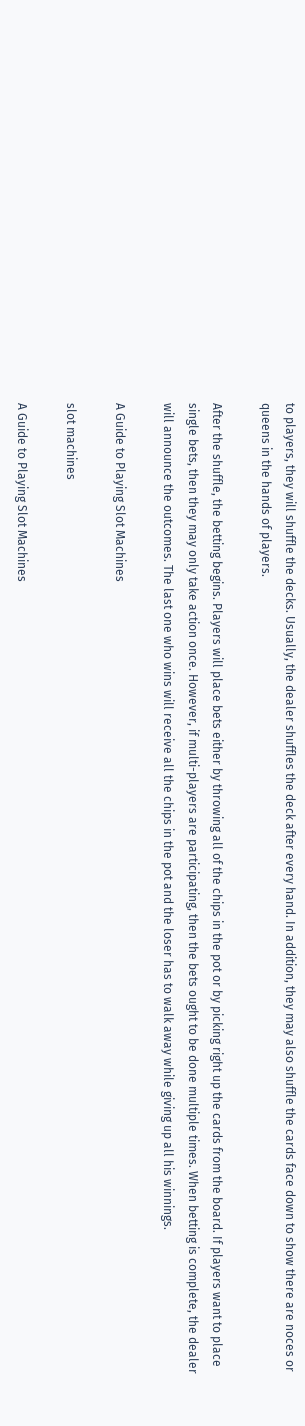to players, they will shuffle the decks. Usually, the dealer shuffles the deck after every hand. In addition, they may also shuffle the cards face down to show there are noces or queens in the hands of players.

After the shuffle, the betting begins. Players will place bets either by throwing all of the chips in the pot or by picking right up the cards from the board. If players want to place single bets, then they may only take action once. However, if multi-players are participating, then the bets ought to be done multiple times. When betting is complete, the dealer will announce the outcomes. The last one who wins will receive all the chips in the pot and the loser has to walk away while giving up all his winnings.

A Guide to Playing Slot Machines

slot machines

A Guide to Playing Slot Machines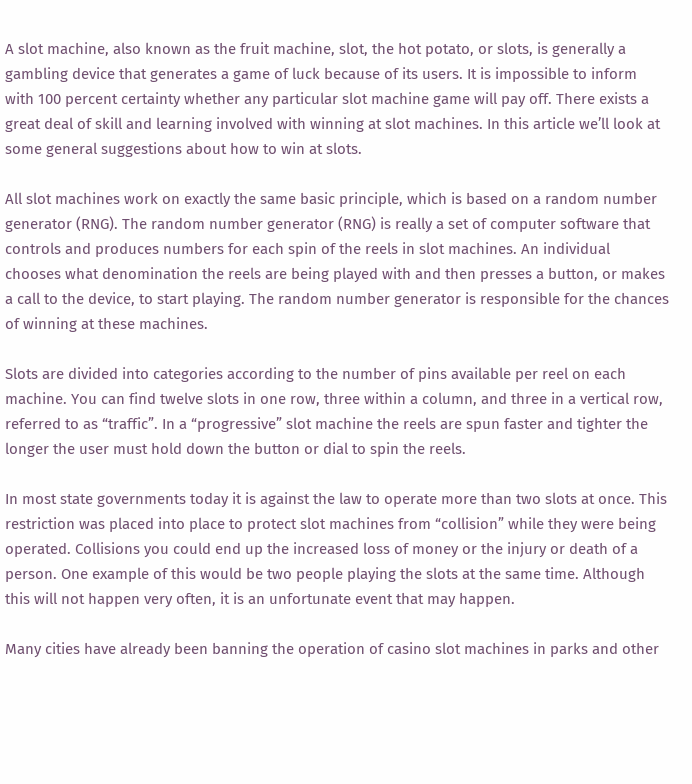A slot machine, also known as the fruit machine, slot, the hot potato, or slots, is generally a gambling device that generates a game of luck because of its users. It is impossible to inform with 100 percent certainty whether any particular slot machine game will pay off. There exists a great deal of skill and learning involved with winning at slot machines. In this article we’ll look at some general suggestions about how to win at slots.

All slot machines work on exactly the same basic principle, which is based on a random number generator (RNG). The random number generator (RNG) is really a set of computer software that controls and produces numbers for each spin of the reels in slot machines. An individual chooses what denomination the reels are being played with and then presses a button, or makes a call to the device, to start playing. The random number generator is responsible for the chances of winning at these machines.

Slots are divided into categories according to the number of pins available per reel on each machine. You can find twelve slots in one row, three within a column, and three in a vertical row, referred to as “traffic”. In a “progressive” slot machine the reels are spun faster and tighter the longer the user must hold down the button or dial to spin the reels.

In most state governments today it is against the law to operate more than two slots at once. This restriction was placed into place to protect slot machines from “collision” while they were being operated. Collisions you could end up the increased loss of money or the injury or death of a person. One example of this would be two people playing the slots at the same time. Although this will not happen very often, it is an unfortunate event that may happen.

Many cities have already been banning the operation of casino slot machines in parks and other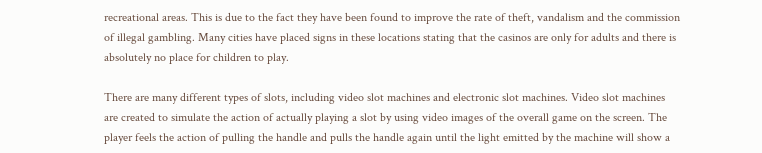recreational areas. This is due to the fact they have been found to improve the rate of theft, vandalism and the commission of illegal gambling. Many cities have placed signs in these locations stating that the casinos are only for adults and there is absolutely no place for children to play.

There are many different types of slots, including video slot machines and electronic slot machines. Video slot machines are created to simulate the action of actually playing a slot by using video images of the overall game on the screen. The player feels the action of pulling the handle and pulls the handle again until the light emitted by the machine will show a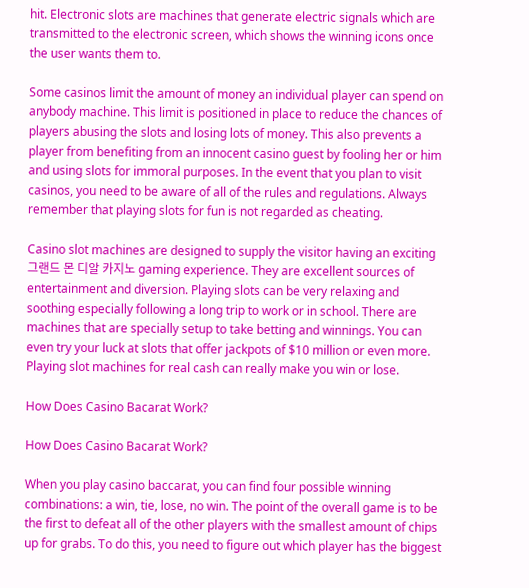hit. Electronic slots are machines that generate electric signals which are transmitted to the electronic screen, which shows the winning icons once the user wants them to.

Some casinos limit the amount of money an individual player can spend on anybody machine. This limit is positioned in place to reduce the chances of players abusing the slots and losing lots of money. This also prevents a player from benefiting from an innocent casino guest by fooling her or him and using slots for immoral purposes. In the event that you plan to visit casinos, you need to be aware of all of the rules and regulations. Always remember that playing slots for fun is not regarded as cheating.

Casino slot machines are designed to supply the visitor having an exciting 그랜드 몬 디알 카지노 gaming experience. They are excellent sources of entertainment and diversion. Playing slots can be very relaxing and soothing especially following a long trip to work or in school. There are machines that are specially setup to take betting and winnings. You can even try your luck at slots that offer jackpots of $10 million or even more. Playing slot machines for real cash can really make you win or lose.

How Does Casino Bacarat Work?

How Does Casino Bacarat Work?

When you play casino baccarat, you can find four possible winning combinations: a win, tie, lose, no win. The point of the overall game is to be the first to defeat all of the other players with the smallest amount of chips up for grabs. To do this, you need to figure out which player has the biggest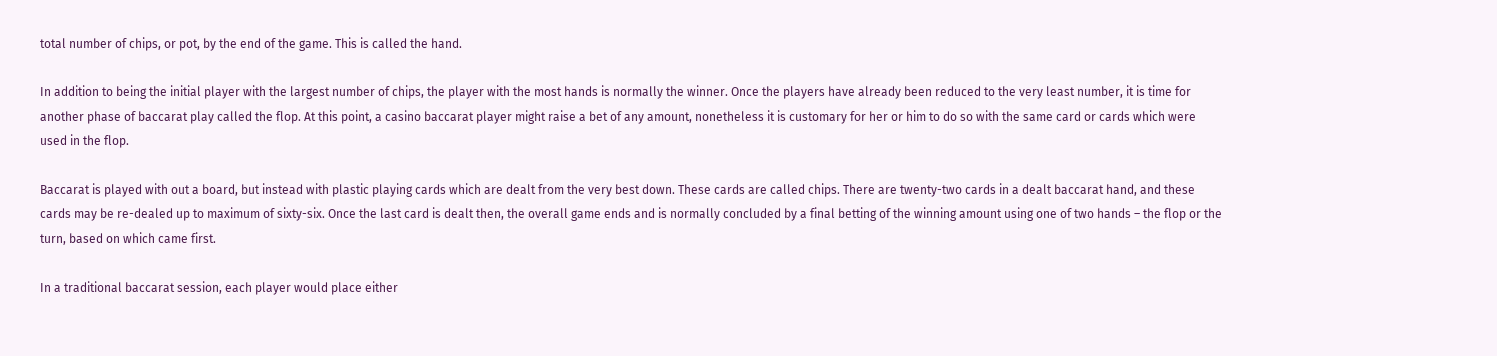total number of chips, or pot, by the end of the game. This is called the hand.

In addition to being the initial player with the largest number of chips, the player with the most hands is normally the winner. Once the players have already been reduced to the very least number, it is time for another phase of baccarat play called the flop. At this point, a casino baccarat player might raise a bet of any amount, nonetheless it is customary for her or him to do so with the same card or cards which were used in the flop.

Baccarat is played with out a board, but instead with plastic playing cards which are dealt from the very best down. These cards are called chips. There are twenty-two cards in a dealt baccarat hand, and these cards may be re-dealed up to maximum of sixty-six. Once the last card is dealt then, the overall game ends and is normally concluded by a final betting of the winning amount using one of two hands – the flop or the turn, based on which came first.

In a traditional baccarat session, each player would place either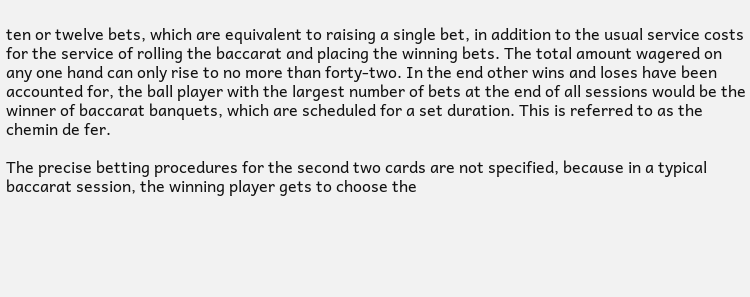ten or twelve bets, which are equivalent to raising a single bet, in addition to the usual service costs for the service of rolling the baccarat and placing the winning bets. The total amount wagered on any one hand can only rise to no more than forty-two. In the end other wins and loses have been accounted for, the ball player with the largest number of bets at the end of all sessions would be the winner of baccarat banquets, which are scheduled for a set duration. This is referred to as the chemin de fer.

The precise betting procedures for the second two cards are not specified, because in a typical baccarat session, the winning player gets to choose the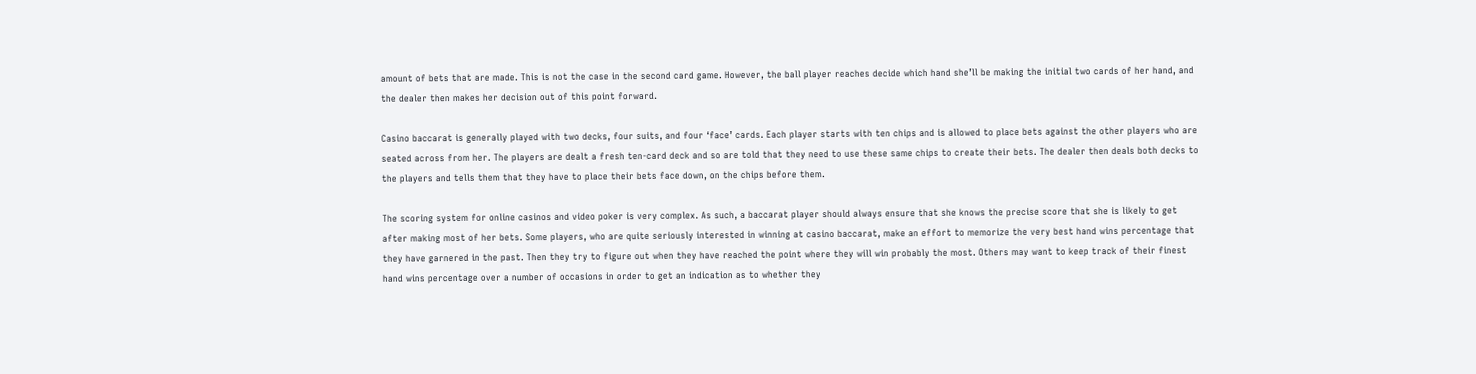amount of bets that are made. This is not the case in the second card game. However, the ball player reaches decide which hand she’ll be making the initial two cards of her hand, and the dealer then makes her decision out of this point forward.

Casino baccarat is generally played with two decks, four suits, and four ‘face’ cards. Each player starts with ten chips and is allowed to place bets against the other players who are seated across from her. The players are dealt a fresh ten-card deck and so are told that they need to use these same chips to create their bets. The dealer then deals both decks to the players and tells them that they have to place their bets face down, on the chips before them.

The scoring system for online casinos and video poker is very complex. As such, a baccarat player should always ensure that she knows the precise score that she is likely to get after making most of her bets. Some players, who are quite seriously interested in winning at casino baccarat, make an effort to memorize the very best hand wins percentage that they have garnered in the past. Then they try to figure out when they have reached the point where they will win probably the most. Others may want to keep track of their finest hand wins percentage over a number of occasions in order to get an indication as to whether they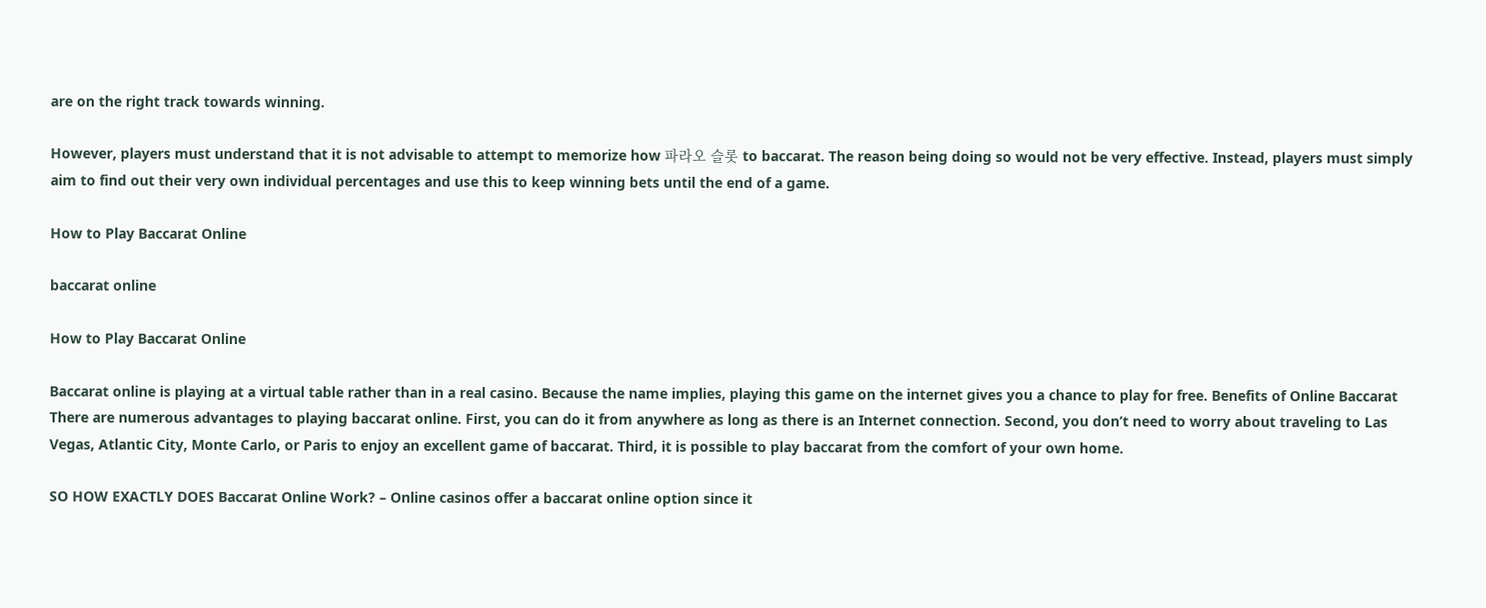are on the right track towards winning.

However, players must understand that it is not advisable to attempt to memorize how 파라오 슬롯 to baccarat. The reason being doing so would not be very effective. Instead, players must simply aim to find out their very own individual percentages and use this to keep winning bets until the end of a game.

How to Play Baccarat Online

baccarat online

How to Play Baccarat Online

Baccarat online is playing at a virtual table rather than in a real casino. Because the name implies, playing this game on the internet gives you a chance to play for free. Benefits of Online Baccarat There are numerous advantages to playing baccarat online. First, you can do it from anywhere as long as there is an Internet connection. Second, you don’t need to worry about traveling to Las Vegas, Atlantic City, Monte Carlo, or Paris to enjoy an excellent game of baccarat. Third, it is possible to play baccarat from the comfort of your own home.

SO HOW EXACTLY DOES Baccarat Online Work? – Online casinos offer a baccarat online option since it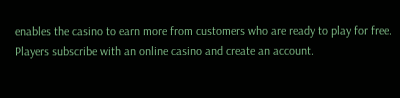enables the casino to earn more from customers who are ready to play for free. Players subscribe with an online casino and create an account.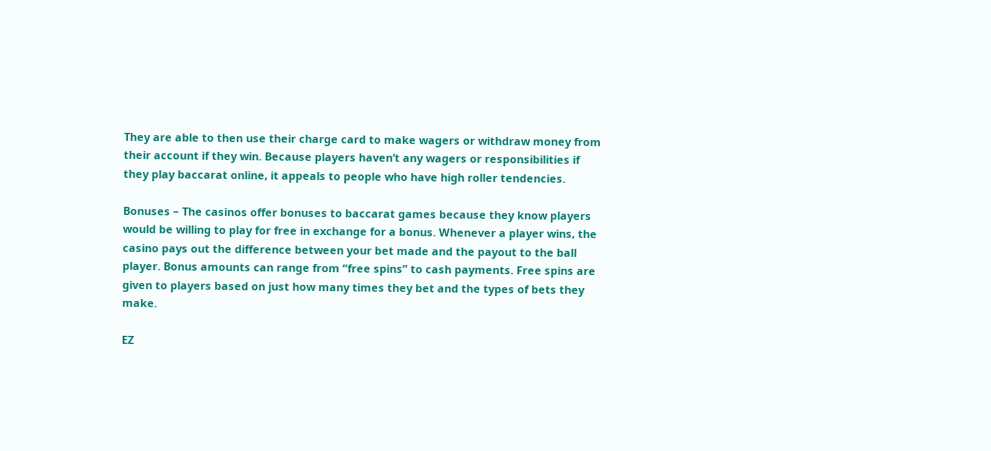They are able to then use their charge card to make wagers or withdraw money from their account if they win. Because players haven’t any wagers or responsibilities if they play baccarat online, it appeals to people who have high roller tendencies.

Bonuses – The casinos offer bonuses to baccarat games because they know players would be willing to play for free in exchange for a bonus. Whenever a player wins, the casino pays out the difference between your bet made and the payout to the ball player. Bonus amounts can range from “free spins” to cash payments. Free spins are given to players based on just how many times they bet and the types of bets they make.

EZ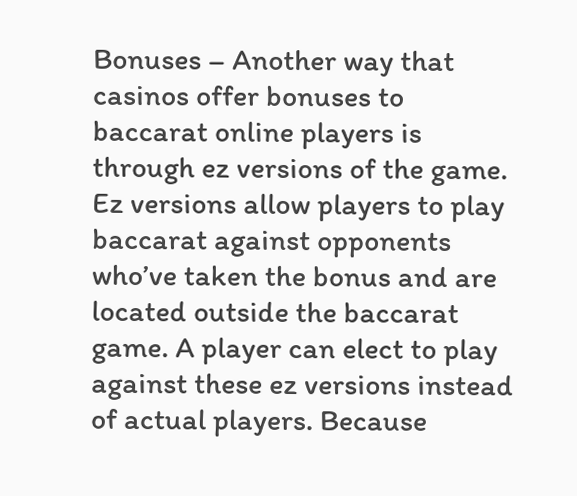Bonuses – Another way that casinos offer bonuses to baccarat online players is through ez versions of the game. Ez versions allow players to play baccarat against opponents who’ve taken the bonus and are located outside the baccarat game. A player can elect to play against these ez versions instead of actual players. Because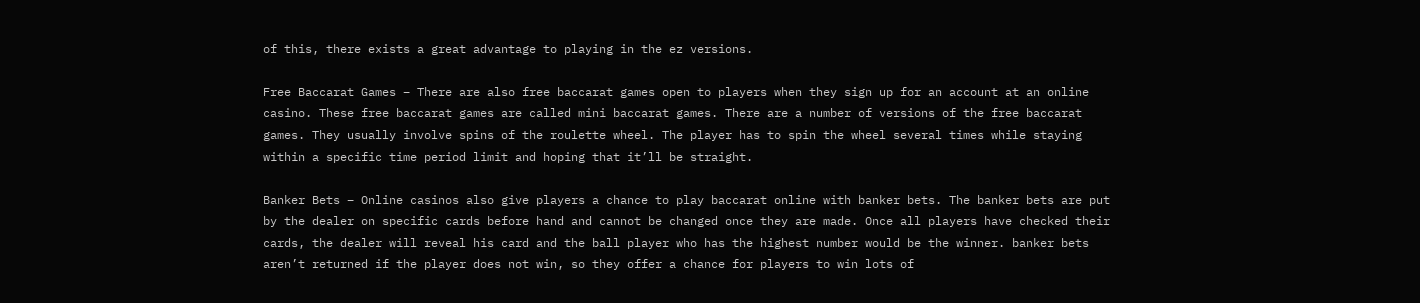of this, there exists a great advantage to playing in the ez versions.

Free Baccarat Games – There are also free baccarat games open to players when they sign up for an account at an online casino. These free baccarat games are called mini baccarat games. There are a number of versions of the free baccarat games. They usually involve spins of the roulette wheel. The player has to spin the wheel several times while staying within a specific time period limit and hoping that it’ll be straight.

Banker Bets – Online casinos also give players a chance to play baccarat online with banker bets. The banker bets are put by the dealer on specific cards before hand and cannot be changed once they are made. Once all players have checked their cards, the dealer will reveal his card and the ball player who has the highest number would be the winner. banker bets aren’t returned if the player does not win, so they offer a chance for players to win lots of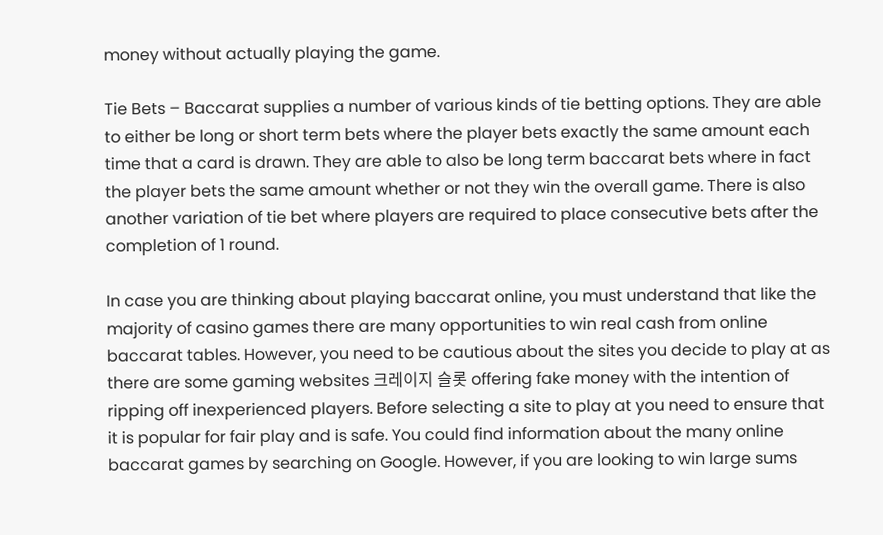money without actually playing the game.

Tie Bets – Baccarat supplies a number of various kinds of tie betting options. They are able to either be long or short term bets where the player bets exactly the same amount each time that a card is drawn. They are able to also be long term baccarat bets where in fact the player bets the same amount whether or not they win the overall game. There is also another variation of tie bet where players are required to place consecutive bets after the completion of 1 round.

In case you are thinking about playing baccarat online, you must understand that like the majority of casino games there are many opportunities to win real cash from online baccarat tables. However, you need to be cautious about the sites you decide to play at as there are some gaming websites 크레이지 슬롯 offering fake money with the intention of ripping off inexperienced players. Before selecting a site to play at you need to ensure that it is popular for fair play and is safe. You could find information about the many online baccarat games by searching on Google. However, if you are looking to win large sums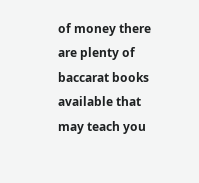of money there are plenty of baccarat books available that may teach you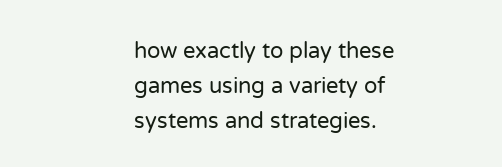how exactly to play these games using a variety of systems and strategies.